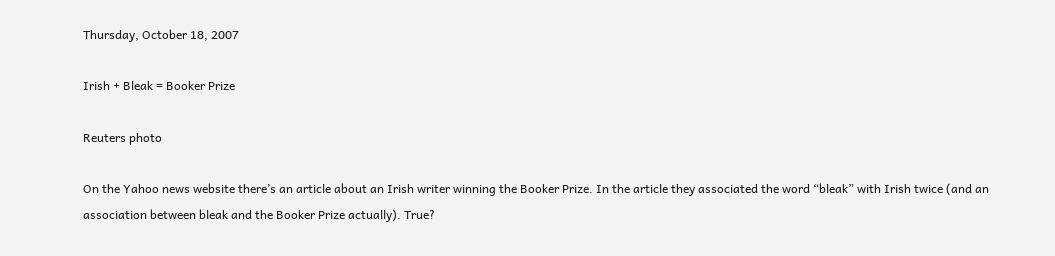Thursday, October 18, 2007

Irish + Bleak = Booker Prize

Reuters photo

On the Yahoo news website there’s an article about an Irish writer winning the Booker Prize. In the article they associated the word “bleak” with Irish twice (and an association between bleak and the Booker Prize actually). True?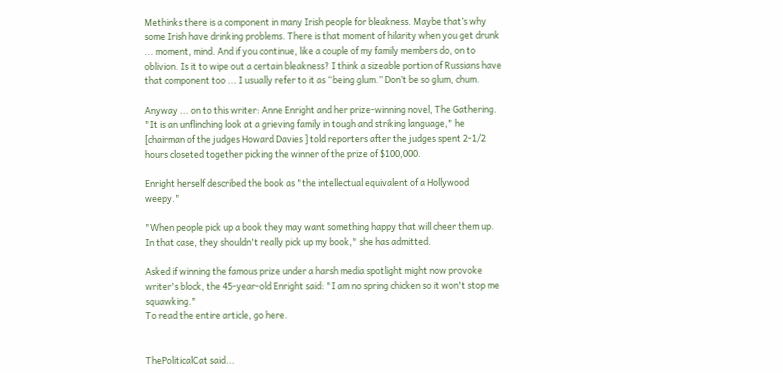Methinks there is a component in many Irish people for bleakness. Maybe that’s why some Irish have drinking problems. There is that moment of hilarity when you get drunk ... moment, mind. And if you continue, like a couple of my family members do, on to oblivion. Is it to wipe out a certain bleakness? I think a sizeable portion of Russians have that component too ... I usually refer to it as “being glum.” Don’t be so glum, chum.

Anyway ... on to this writer: Anne Enright and her prize-winning novel, The Gathering.
"It is an unflinching look at a grieving family in tough and striking language," he [chairman of the judges Howard Davies ] told reporters after the judges spent 2-1/2 hours closeted together picking the winner of the prize of $100,000.

Enright herself described the book as "the intellectual equivalent of a Hollywood weepy."

"When people pick up a book they may want something happy that will cheer them up. In that case, they shouldn't really pick up my book," she has admitted.

Asked if winning the famous prize under a harsh media spotlight might now provoke writer's block, the 45-year-old Enright said: "I am no spring chicken so it won't stop me squawking."
To read the entire article, go here.


ThePoliticalCat said...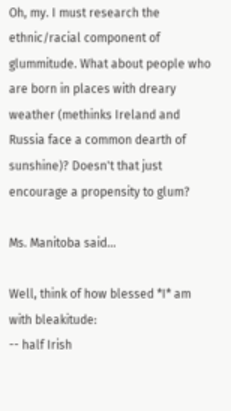Oh, my. I must research the ethnic/racial component of glummitude. What about people who are born in places with dreary weather (methinks Ireland and Russia face a common dearth of sunshine)? Doesn't that just encourage a propensity to glum?

Ms. Manitoba said...

Well, think of how blessed *I* am with bleakitude:
-- half Irish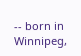-- born in Winnipeg,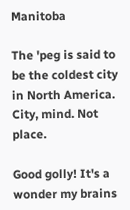Manitoba

The 'peg is said to be the coldest city in North America. City, mind. Not place.

Good golly! It's a wonder my brains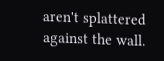aren't splattered against the wall.